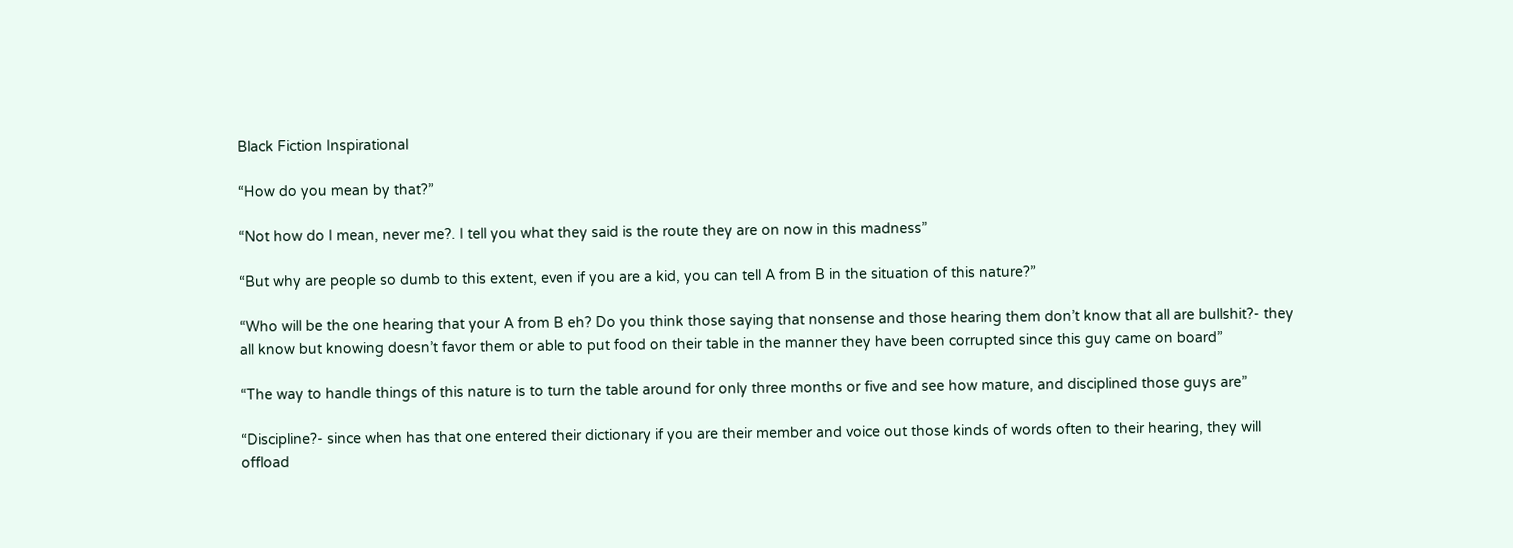Black Fiction Inspirational

“How do you mean by that?”

“Not how do I mean, never me?. I tell you what they said is the route they are on now in this madness”

“But why are people so dumb to this extent, even if you are a kid, you can tell A from B in the situation of this nature?”

“Who will be the one hearing that your A from B eh? Do you think those saying that nonsense and those hearing them don’t know that all are bullshit?- they all know but knowing doesn’t favor them or able to put food on their table in the manner they have been corrupted since this guy came on board”

“The way to handle things of this nature is to turn the table around for only three months or five and see how mature, and disciplined those guys are”

“Discipline?- since when has that one entered their dictionary if you are their member and voice out those kinds of words often to their hearing, they will offload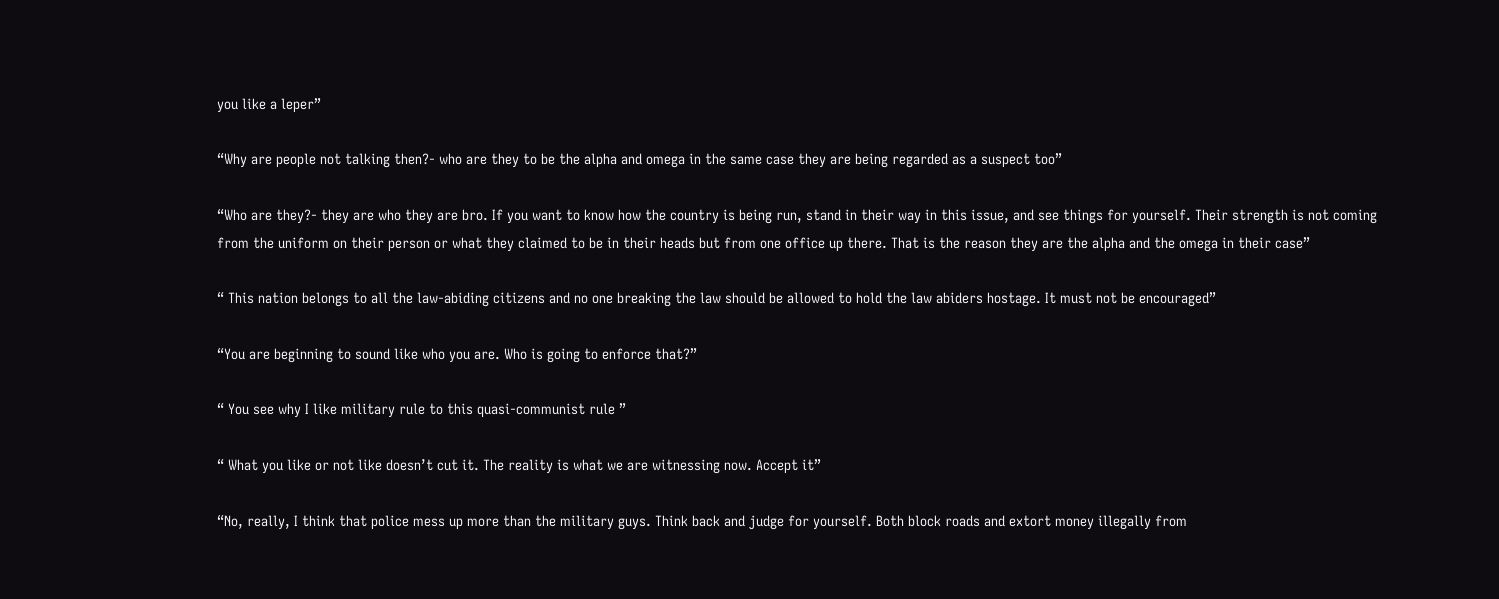you like a leper”

“Why are people not talking then?- who are they to be the alpha and omega in the same case they are being regarded as a suspect too”

“Who are they?- they are who they are bro. If you want to know how the country is being run, stand in their way in this issue, and see things for yourself. Their strength is not coming from the uniform on their person or what they claimed to be in their heads but from one office up there. That is the reason they are the alpha and the omega in their case”

“ This nation belongs to all the law-abiding citizens and no one breaking the law should be allowed to hold the law abiders hostage. It must not be encouraged”

“You are beginning to sound like who you are. Who is going to enforce that?”

“ You see why I like military rule to this quasi-communist rule ”

“ What you like or not like doesn’t cut it. The reality is what we are witnessing now. Accept it”

“No, really, I think that police mess up more than the military guys. Think back and judge for yourself. Both block roads and extort money illegally from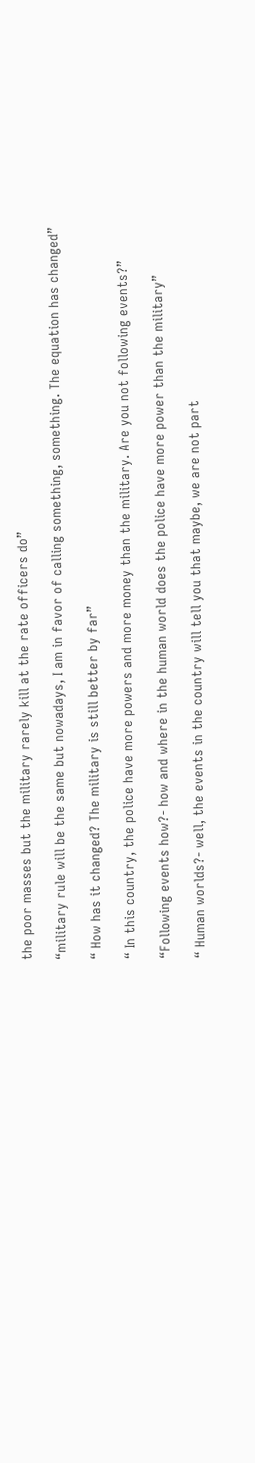the poor masses but the military rarely kill at the rate officers do”

“military rule will be the same but nowadays, I am in favor of calling something, something. The equation has changed”

“ How has it changed? The military is still better by far”

“ In this country, the police have more powers and more money than the military. Are you not following events?”

“Following events how?- how and where in the human world does the police have more power than the military”

“ Human worlds?- well, the events in the country will tell you that maybe, we are not part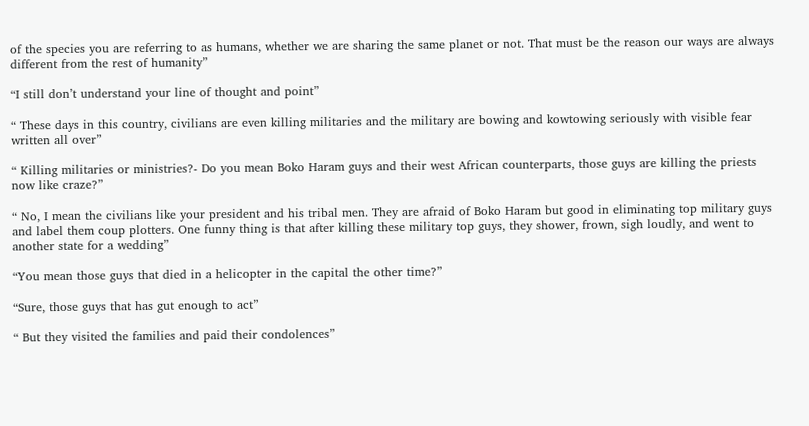of the species you are referring to as humans, whether we are sharing the same planet or not. That must be the reason our ways are always different from the rest of humanity”

“I still don’t understand your line of thought and point”

“ These days in this country, civilians are even killing militaries and the military are bowing and kowtowing seriously with visible fear written all over”

“ Killing militaries or ministries?- Do you mean Boko Haram guys and their west African counterparts, those guys are killing the priests now like craze?”

“ No, I mean the civilians like your president and his tribal men. They are afraid of Boko Haram but good in eliminating top military guys and label them coup plotters. One funny thing is that after killing these military top guys, they shower, frown, sigh loudly, and went to another state for a wedding”

“You mean those guys that died in a helicopter in the capital the other time?”

“Sure, those guys that has gut enough to act”

“ But they visited the families and paid their condolences”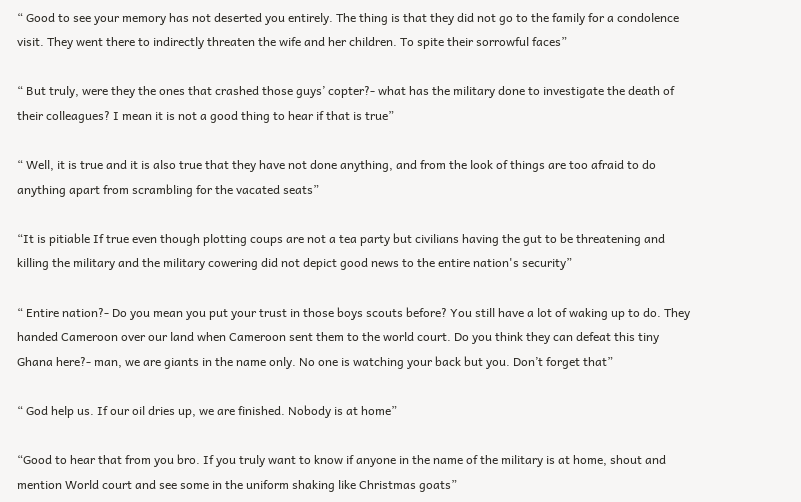“ Good to see your memory has not deserted you entirely. The thing is that they did not go to the family for a condolence visit. They went there to indirectly threaten the wife and her children. To spite their sorrowful faces”

“ But truly, were they the ones that crashed those guys’ copter?- what has the military done to investigate the death of their colleagues? I mean it is not a good thing to hear if that is true”

“ Well, it is true and it is also true that they have not done anything, and from the look of things are too afraid to do anything apart from scrambling for the vacated seats”

“It is pitiable If true even though plotting coups are not a tea party but civilians having the gut to be threatening and killing the military and the military cowering did not depict good news to the entire nation's security”

“ Entire nation?- Do you mean you put your trust in those boys scouts before? You still have a lot of waking up to do. They handed Cameroon over our land when Cameroon sent them to the world court. Do you think they can defeat this tiny Ghana here?- man, we are giants in the name only. No one is watching your back but you. Don’t forget that”

“ God help us. If our oil dries up, we are finished. Nobody is at home”

“Good to hear that from you bro. If you truly want to know if anyone in the name of the military is at home, shout and mention World court and see some in the uniform shaking like Christmas goats”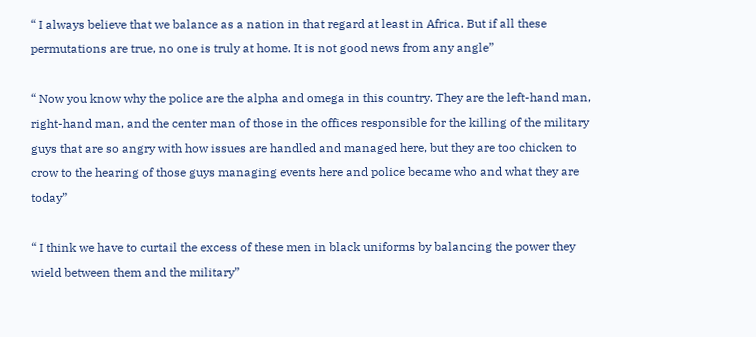“ I always believe that we balance as a nation in that regard at least in Africa. But if all these permutations are true, no one is truly at home. It is not good news from any angle”

“ Now you know why the police are the alpha and omega in this country. They are the left-hand man, right-hand man, and the center man of those in the offices responsible for the killing of the military guys that are so angry with how issues are handled and managed here, but they are too chicken to crow to the hearing of those guys managing events here and police became who and what they are today”

“ I think we have to curtail the excess of these men in black uniforms by balancing the power they wield between them and the military”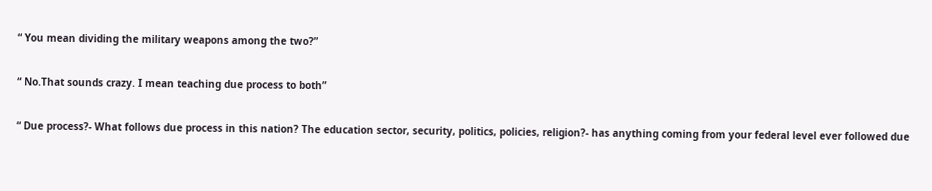“ You mean dividing the military weapons among the two?”

“ No.That sounds crazy. I mean teaching due process to both”

“ Due process?- What follows due process in this nation? The education sector, security, politics, policies, religion?- has anything coming from your federal level ever followed due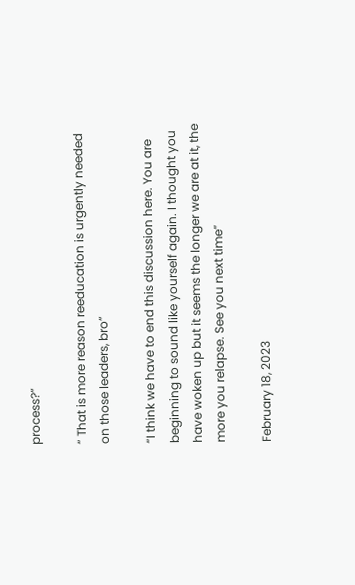process?”

“ That is more reason reeducation is urgently needed on those leaders, bro”

“I think we have to end this discussion here. You are beginning to sound like yourself again. I thought you have woken up but it seems the longer we are at it, the more you relapse. See you next time”

February 18, 2023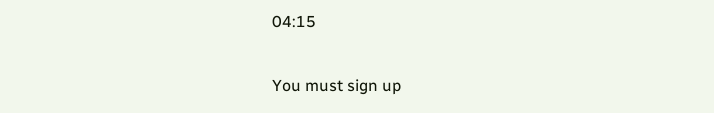04:15

You must sign up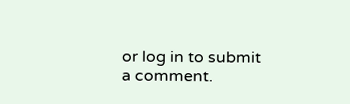or log in to submit a comment.